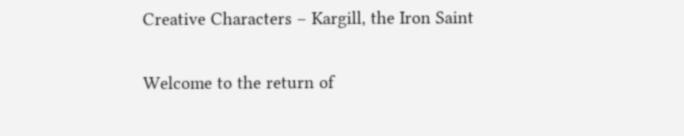Creative Characters – Kargill, the Iron Saint

Welcome to the return of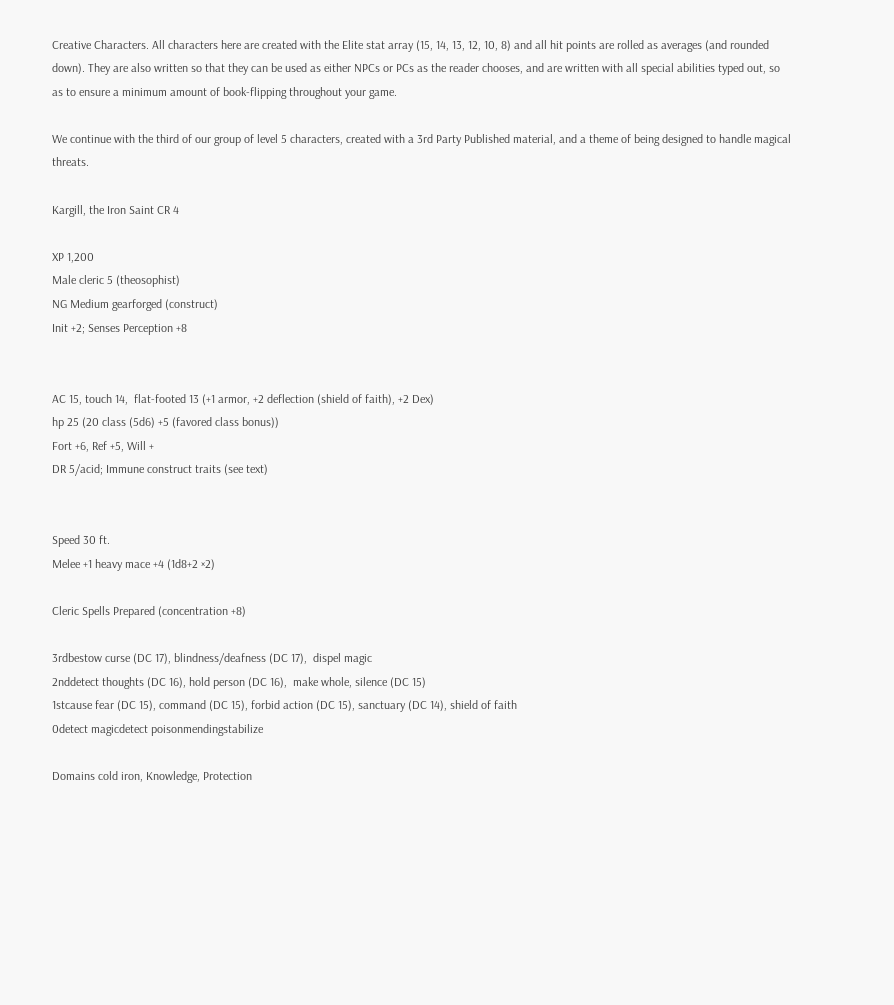Creative Characters. All characters here are created with the Elite stat array (15, 14, 13, 12, 10, 8) and all hit points are rolled as averages (and rounded down). They are also written so that they can be used as either NPCs or PCs as the reader chooses, and are written with all special abilities typed out, so as to ensure a minimum amount of book-flipping throughout your game.

We continue with the third of our group of level 5 characters, created with a 3rd Party Published material, and a theme of being designed to handle magical threats.

Kargill, the Iron Saint CR 4

XP 1,200
Male cleric 5 (theosophist)
NG Medium gearforged (construct)
Init +2; Senses Perception +8


AC 15, touch 14,  flat-footed 13 (+1 armor, +2 deflection (shield of faith), +2 Dex)
hp 25 (20 class (5d6) +5 (favored class bonus))
Fort +6, Ref +5, Will +
DR 5/acid; Immune construct traits (see text)


Speed 30 ft.
Melee +1 heavy mace +4 (1d8+2 ×2)

Cleric Spells Prepared (concentration +8)

3rdbestow curse (DC 17), blindness/deafness (DC 17),  dispel magic
2nddetect thoughts (DC 16), hold person (DC 16),  make whole, silence (DC 15)
1stcause fear (DC 15), command (DC 15), forbid action (DC 15), sanctuary (DC 14), shield of faith
0detect magicdetect poisonmendingstabilize

Domains cold iron, Knowledge, Protection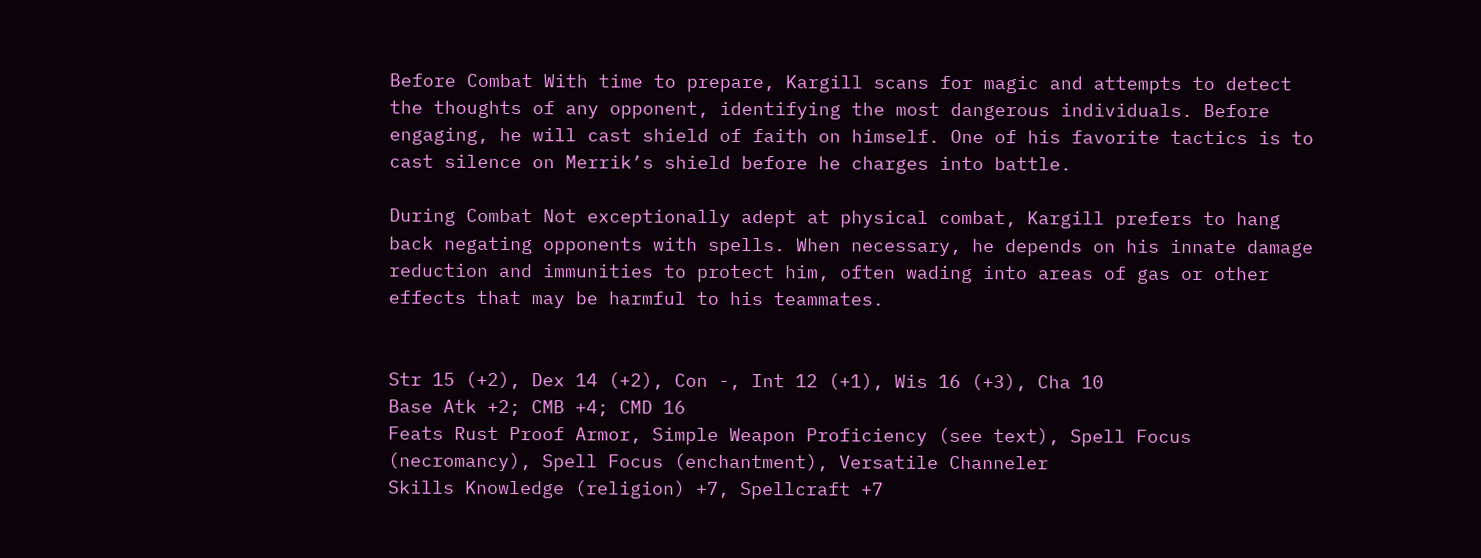Before Combat With time to prepare, Kargill scans for magic and attempts to detect the thoughts of any opponent, identifying the most dangerous individuals. Before engaging, he will cast shield of faith on himself. One of his favorite tactics is to cast silence on Merrik’s shield before he charges into battle.

During Combat Not exceptionally adept at physical combat, Kargill prefers to hang back negating opponents with spells. When necessary, he depends on his innate damage reduction and immunities to protect him, often wading into areas of gas or other effects that may be harmful to his teammates.


Str 15 (+2), Dex 14 (+2), Con -, Int 12 (+1), Wis 16 (+3), Cha 10
Base Atk +2; CMB +4; CMD 16
Feats Rust Proof Armor, Simple Weapon Proficiency (see text), Spell Focus (necromancy), Spell Focus (enchantment), Versatile Channeler
Skills Knowledge (religion) +7, Spellcraft +7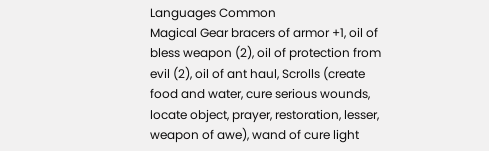Languages Common
Magical Gear bracers of armor +1, oil of bless weapon (2), oil of protection from evil (2), oil of ant haul, Scrolls (create food and water, cure serious wounds, locate object, prayer, restoration, lesser, weapon of awe), wand of cure light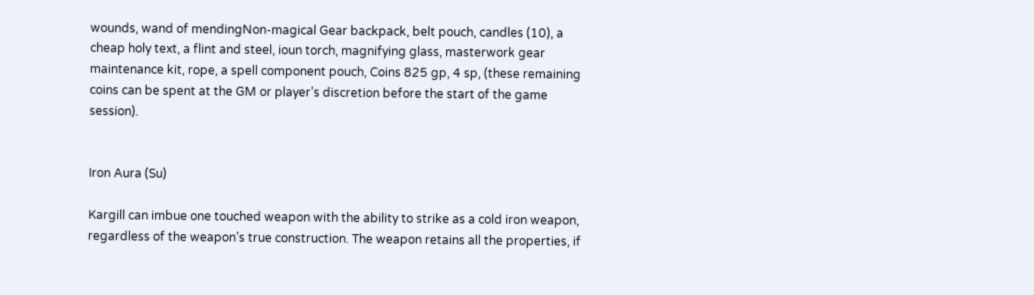wounds, wand of mendingNon-magical Gear backpack, belt pouch, candles (10), a cheap holy text, a flint and steel, ioun torch, magnifying glass, masterwork gear maintenance kit, rope, a spell component pouch, Coins 825 gp, 4 sp, (these remaining coins can be spent at the GM or player’s discretion before the start of the game session).


Iron Aura (Su)

Kargill can imbue one touched weapon with the ability to strike as a cold iron weapon, regardless of the weapon’s true construction. The weapon retains all the properties, if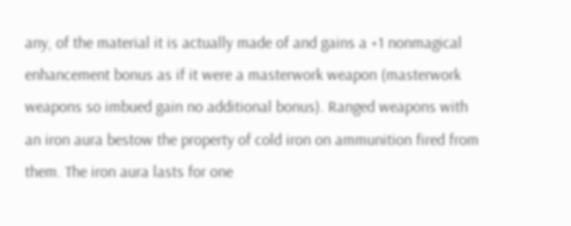any, of the material it is actually made of and gains a +1 nonmagical enhancement bonus as if it were a masterwork weapon (masterwork weapons so imbued gain no additional bonus). Ranged weapons with an iron aura bestow the property of cold iron on ammunition fired from them. The iron aura lasts for one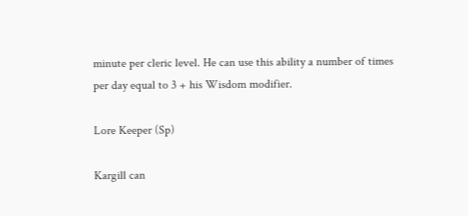minute per cleric level. He can use this ability a number of times per day equal to 3 + his Wisdom modifier.

Lore Keeper (Sp)

Kargill can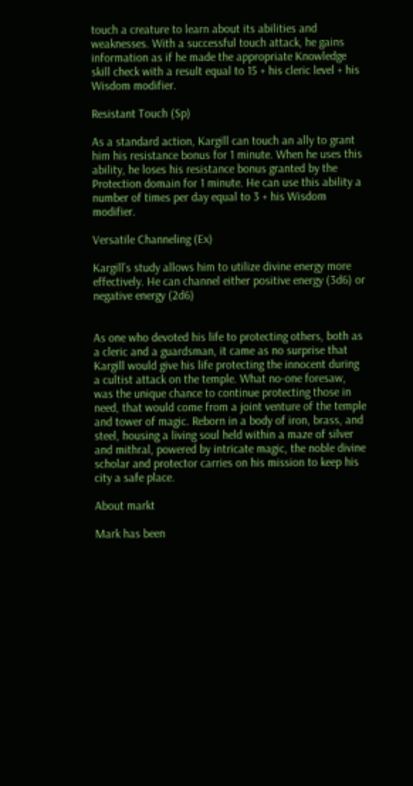touch a creature to learn about its abilities and weaknesses. With a successful touch attack, he gains information as if he made the appropriate Knowledge skill check with a result equal to 15 + his cleric level + his Wisdom modifier.

Resistant Touch (Sp)

As a standard action, Kargill can touch an ally to grant him his resistance bonus for 1 minute. When he uses this ability, he loses his resistance bonus granted by the Protection domain for 1 minute. He can use this ability a number of times per day equal to 3 + his Wisdom modifier.

Versatile Channeling (Ex)

Kargill’s study allows him to utilize divine energy more effectively. He can channel either positive energy (3d6) or negative energy (2d6)


As one who devoted his life to protecting others, both as a cleric and a guardsman, it came as no surprise that Kargill would give his life protecting the innocent during a cultist attack on the temple. What no-one foresaw, was the unique chance to continue protecting those in need, that would come from a joint venture of the temple and tower of magic. Reborn in a body of iron, brass, and steel, housing a living soul held within a maze of silver and mithral, powered by intricate magic, the noble divine scholar and protector carries on his mission to keep his city a safe place.

About markt

Mark has been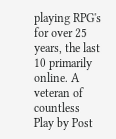playing RPG's for over 25 years, the last 10 primarily online. A veteran of countless Play by Post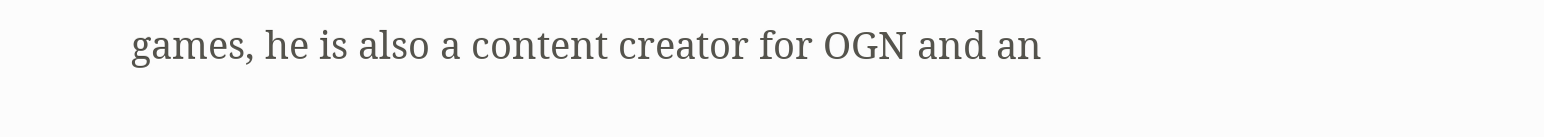games, he is also a content creator for OGN and an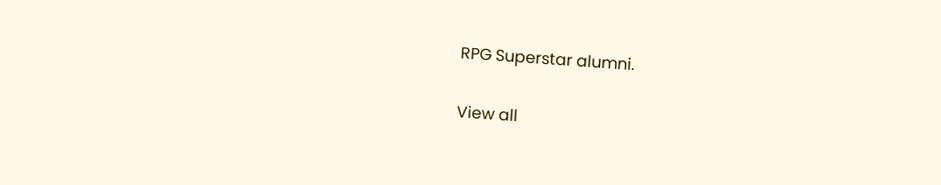RPG Superstar alumni.

View all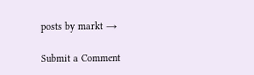posts by markt →

Submit a Comment